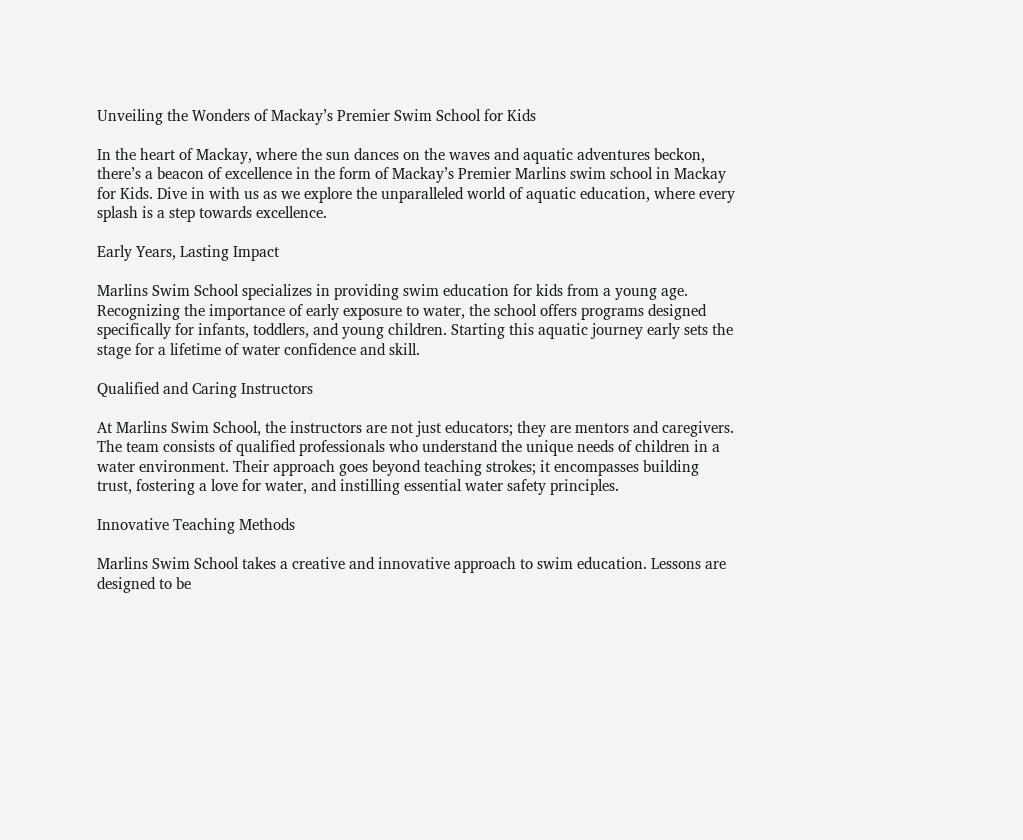Unveiling the Wonders of Mackay’s Premier Swim School for Kids

In the heart of Mackay, where the sun dances on the waves and aquatic adventures beckon, there’s a beacon of excellence in the form of Mackay’s Premier Marlins swim school in Mackay for Kids. Dive in with us as we explore the unparalleled world of aquatic education, where every splash is a step towards excellence.

Early Years, Lasting Impact

Marlins Swim School specializes in providing swim education for kids from a young age. Recognizing the importance of early exposure to water, the school offers programs designed specifically for infants, toddlers, and young children. Starting this aquatic journey early sets the stage for a lifetime of water confidence and skill.

Qualified and Caring Instructors

At Marlins Swim School, the instructors are not just educators; they are mentors and caregivers. The team consists of qualified professionals who understand the unique needs of children in a water environment. Their approach goes beyond teaching strokes; it encompasses building trust, fostering a love for water, and instilling essential water safety principles.

Innovative Teaching Methods

Marlins Swim School takes a creative and innovative approach to swim education. Lessons are designed to be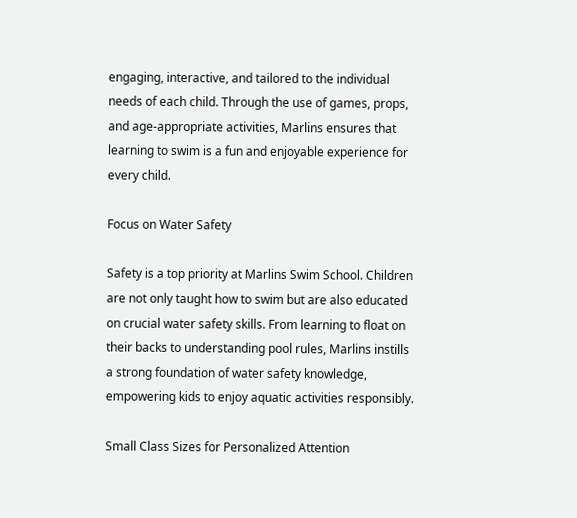engaging, interactive, and tailored to the individual needs of each child. Through the use of games, props, and age-appropriate activities, Marlins ensures that learning to swim is a fun and enjoyable experience for every child.

Focus on Water Safety

Safety is a top priority at Marlins Swim School. Children are not only taught how to swim but are also educated on crucial water safety skills. From learning to float on their backs to understanding pool rules, Marlins instills a strong foundation of water safety knowledge, empowering kids to enjoy aquatic activities responsibly.

Small Class Sizes for Personalized Attention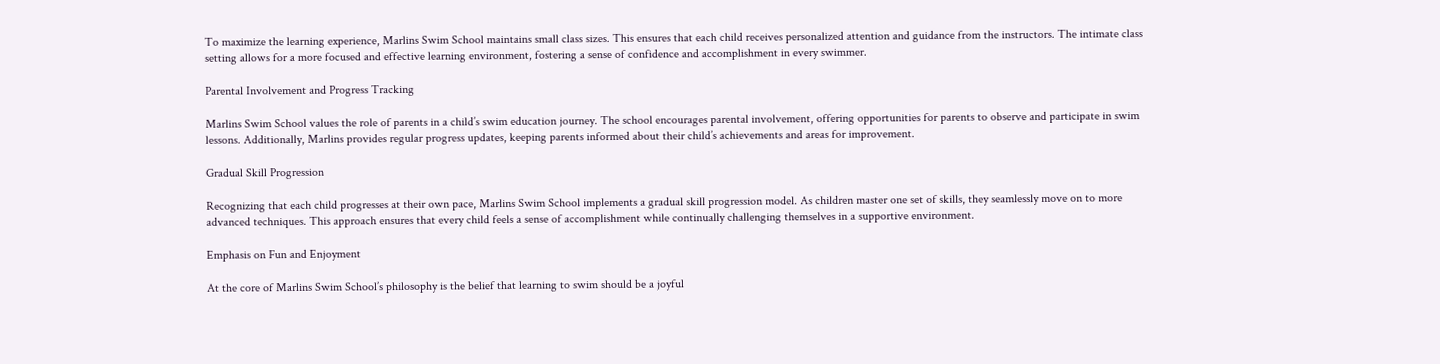To maximize the learning experience, Marlins Swim School maintains small class sizes. This ensures that each child receives personalized attention and guidance from the instructors. The intimate class setting allows for a more focused and effective learning environment, fostering a sense of confidence and accomplishment in every swimmer.

Parental Involvement and Progress Tracking

Marlins Swim School values the role of parents in a child’s swim education journey. The school encourages parental involvement, offering opportunities for parents to observe and participate in swim lessons. Additionally, Marlins provides regular progress updates, keeping parents informed about their child’s achievements and areas for improvement.

Gradual Skill Progression

Recognizing that each child progresses at their own pace, Marlins Swim School implements a gradual skill progression model. As children master one set of skills, they seamlessly move on to more advanced techniques. This approach ensures that every child feels a sense of accomplishment while continually challenging themselves in a supportive environment.

Emphasis on Fun and Enjoyment

At the core of Marlins Swim School’s philosophy is the belief that learning to swim should be a joyful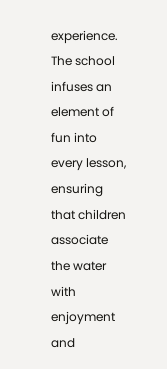experience. The school infuses an element of fun into every lesson, ensuring that children associate the water with enjoyment and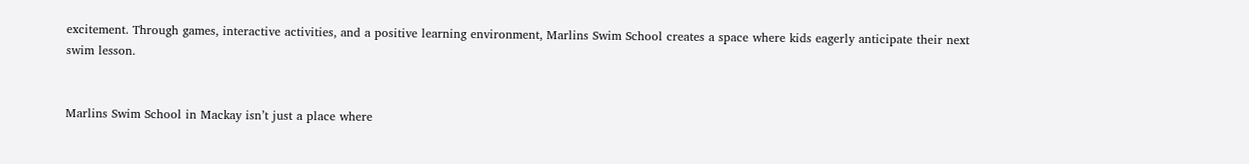excitement. Through games, interactive activities, and a positive learning environment, Marlins Swim School creates a space where kids eagerly anticipate their next swim lesson.


Marlins Swim School in Mackay isn’t just a place where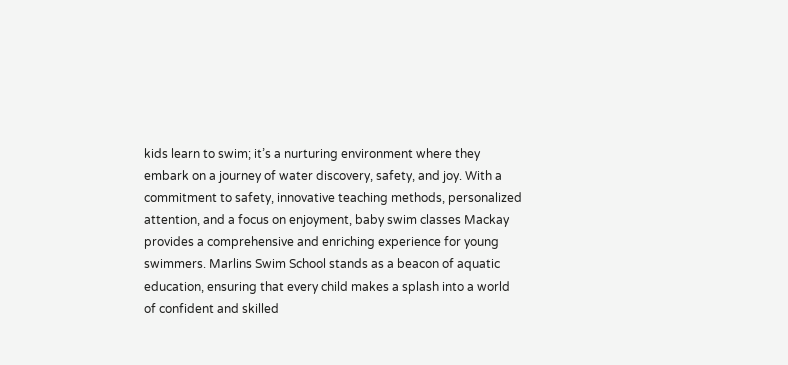kids learn to swim; it’s a nurturing environment where they embark on a journey of water discovery, safety, and joy. With a commitment to safety, innovative teaching methods, personalized attention, and a focus on enjoyment, baby swim classes Mackay provides a comprehensive and enriching experience for young swimmers. Marlins Swim School stands as a beacon of aquatic education, ensuring that every child makes a splash into a world of confident and skilled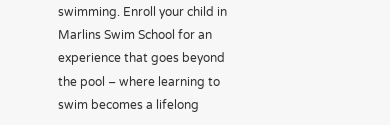swimming. Enroll your child in Marlins Swim School for an experience that goes beyond the pool – where learning to swim becomes a lifelong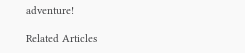adventure!

Related Articles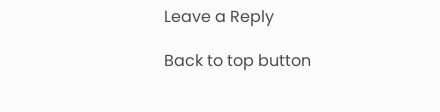Leave a Reply

Back to top button